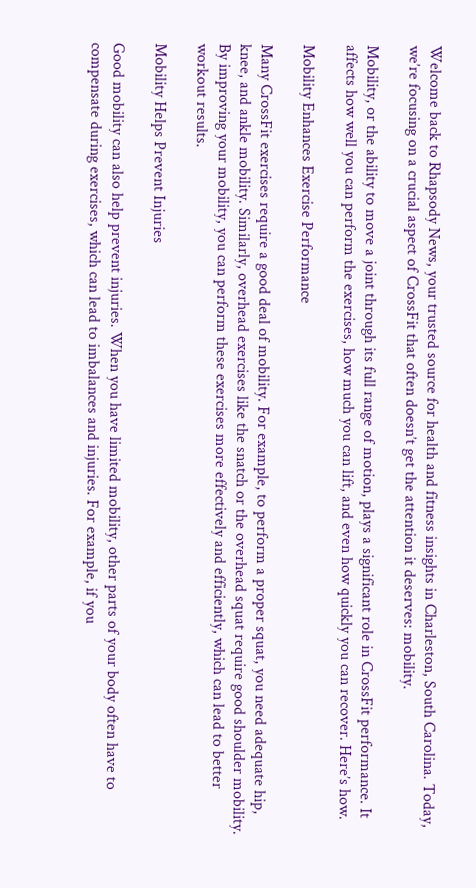Welcome back to Rhapsody News, your trusted source for health and fitness insights in Charleston, South Carolina. Today, we’re focusing on a crucial aspect of CrossFit that often doesn’t get the attention it deserves: mobility.

Mobility, or the ability to move a joint through its full range of motion, plays a significant role in CrossFit performance. It affects how well you can perform the exercises, how much you can lift, and even how quickly you can recover. Here’s how.

Mobility Enhances Exercise Performance

Many CrossFit exercises require a good deal of mobility. For example, to perform a proper squat, you need adequate hip, knee, and ankle mobility. Similarly, overhead exercises like the snatch or the overhead squat require good shoulder mobility. By improving your mobility, you can perform these exercises more effectively and efficiently, which can lead to better workout results.

Mobility Helps Prevent Injuries

Good mobility can also help prevent injuries. When you have limited mobility, other parts of your body often have to compensate during exercises, which can lead to imbalances and injuries. For example, if you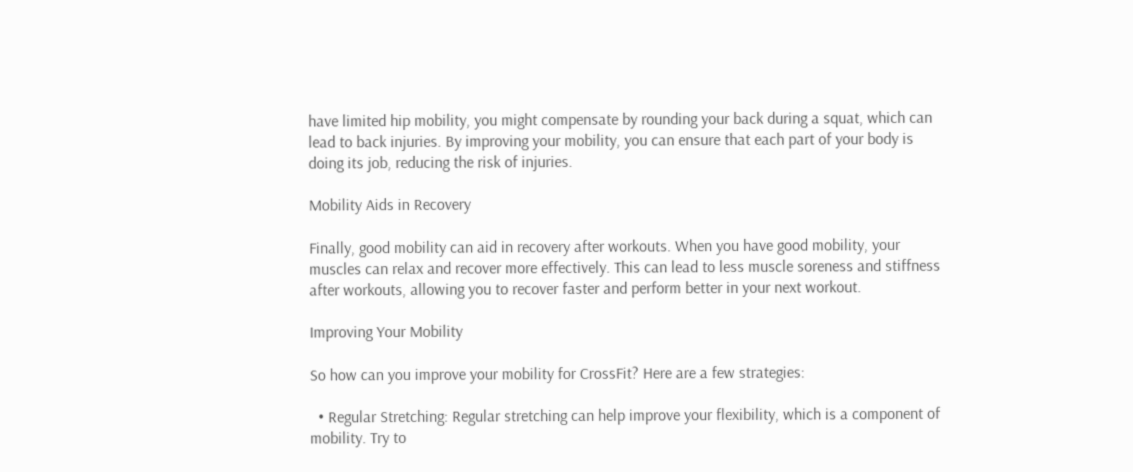have limited hip mobility, you might compensate by rounding your back during a squat, which can lead to back injuries. By improving your mobility, you can ensure that each part of your body is doing its job, reducing the risk of injuries.

Mobility Aids in Recovery

Finally, good mobility can aid in recovery after workouts. When you have good mobility, your muscles can relax and recover more effectively. This can lead to less muscle soreness and stiffness after workouts, allowing you to recover faster and perform better in your next workout.

Improving Your Mobility

So how can you improve your mobility for CrossFit? Here are a few strategies:

  • Regular Stretching: Regular stretching can help improve your flexibility, which is a component of mobility. Try to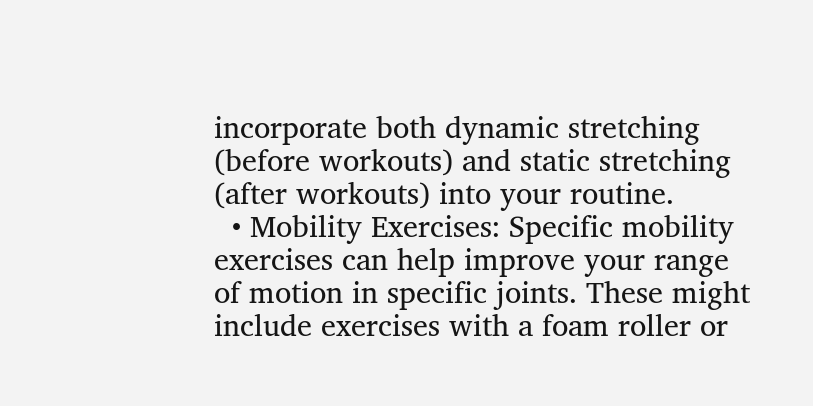incorporate both dynamic stretching (before workouts) and static stretching (after workouts) into your routine.
  • Mobility Exercises: Specific mobility exercises can help improve your range of motion in specific joints. These might include exercises with a foam roller or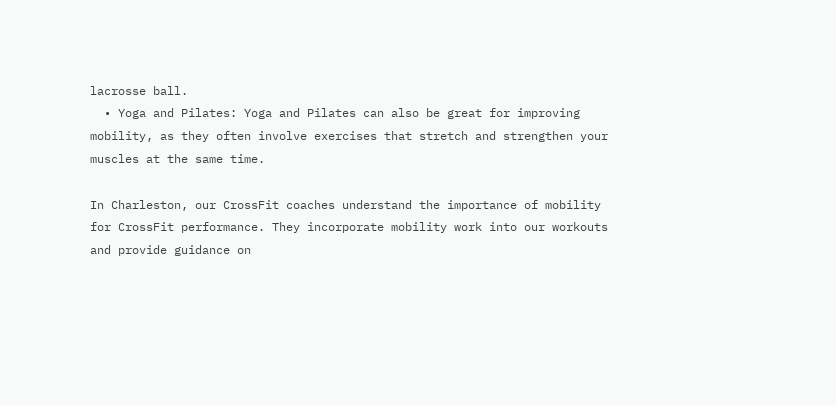lacrosse ball.
  • Yoga and Pilates: Yoga and Pilates can also be great for improving mobility, as they often involve exercises that stretch and strengthen your muscles at the same time.

In Charleston, our CrossFit coaches understand the importance of mobility for CrossFit performance. They incorporate mobility work into our workouts and provide guidance on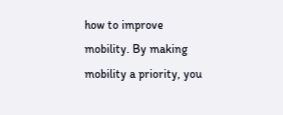how to improve mobility. By making mobility a priority, you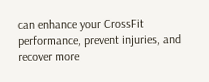can enhance your CrossFit performance, prevent injuries, and recover more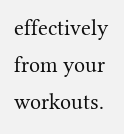effectively from your workouts.